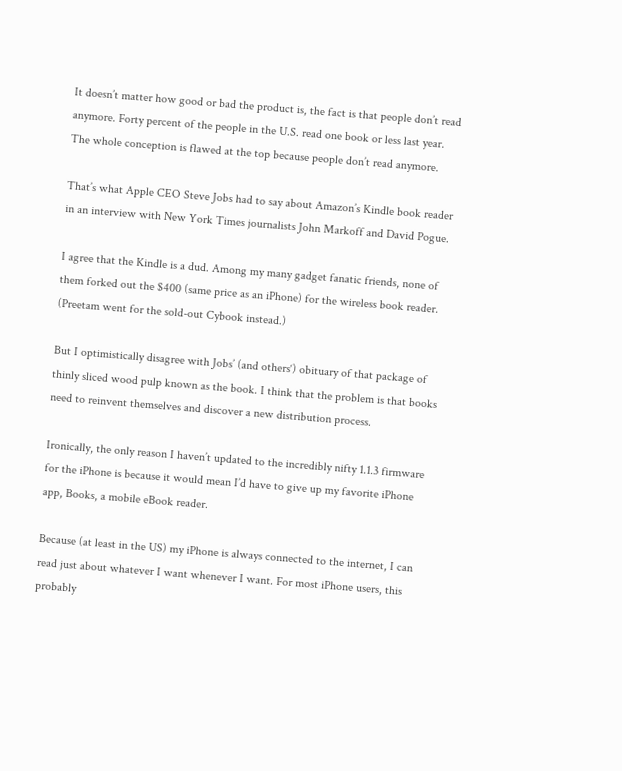It doesn’t matter how good or bad the product is, the fact is that people don’t read anymore. Forty percent of the people in the U.S. read one book or less last year. The whole conception is flawed at the top because people don’t read anymore.

That’s what Apple CEO Steve Jobs had to say about Amazon’s Kindle book reader in an interview with New York Times journalists John Markoff and David Pogue.

I agree that the Kindle is a dud. Among my many gadget fanatic friends, none of them forked out the $400 (same price as an iPhone) for the wireless book reader. (Preetam went for the sold-out Cybook instead.)

But I optimistically disagree with Jobs’ (and others‘) obituary of that package of thinly sliced wood pulp known as the book. I think that the problem is that books need to reinvent themselves and discover a new distribution process.

Ironically, the only reason I haven’t updated to the incredibly nifty 1.1.3 firmware for the iPhone is because it would mean I’d have to give up my favorite iPhone app, Books, a mobile eBook reader.

Because (at least in the US) my iPhone is always connected to the internet, I can read just about whatever I want whenever I want. For most iPhone users, this probably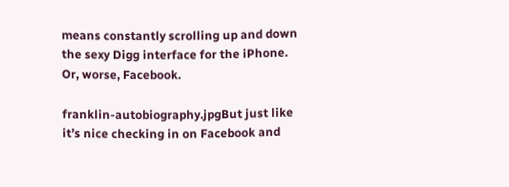means constantly scrolling up and down the sexy Digg interface for the iPhone. Or, worse, Facebook.

franklin-autobiography.jpgBut just like it’s nice checking in on Facebook and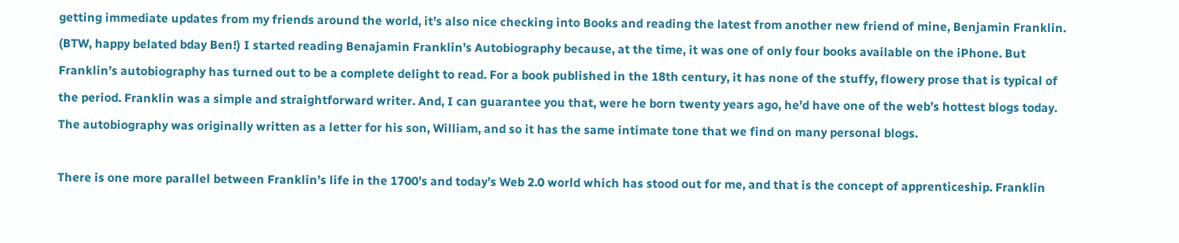getting immediate updates from my friends around the world, it’s also nice checking into Books and reading the latest from another new friend of mine, Benjamin Franklin. (BTW, happy belated bday Ben!) I started reading Benajamin Franklin’s Autobiography because, at the time, it was one of only four books available on the iPhone. But Franklin’s autobiography has turned out to be a complete delight to read. For a book published in the 18th century, it has none of the stuffy, flowery prose that is typical of the period. Franklin was a simple and straightforward writer. And, I can guarantee you that, were he born twenty years ago, he’d have one of the web’s hottest blogs today. The autobiography was originally written as a letter for his son, William, and so it has the same intimate tone that we find on many personal blogs.

There is one more parallel between Franklin’s life in the 1700’s and today’s Web 2.0 world which has stood out for me, and that is the concept of apprenticeship. Franklin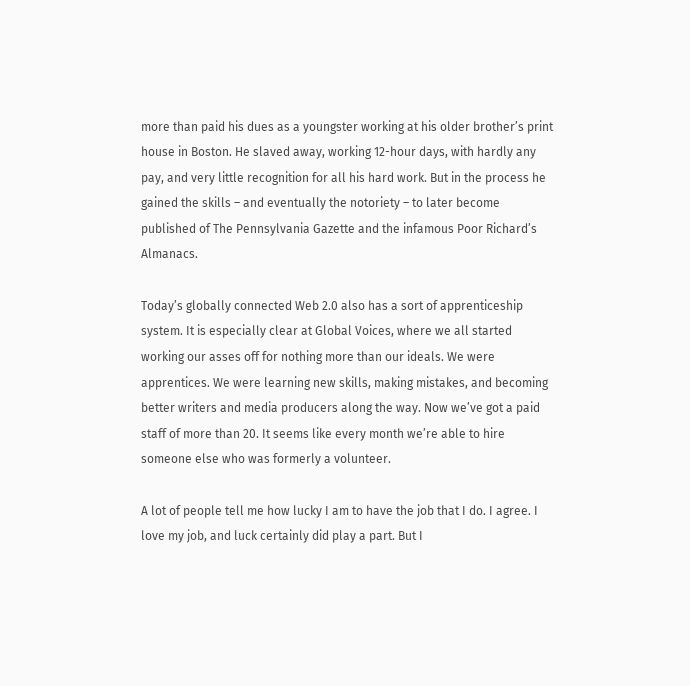more than paid his dues as a youngster working at his older brother’s print house in Boston. He slaved away, working 12-hour days, with hardly any pay, and very little recognition for all his hard work. But in the process he gained the skills – and eventually the notoriety – to later become published of The Pennsylvania Gazette and the infamous Poor Richard’s Almanacs.

Today’s globally connected Web 2.0 also has a sort of apprenticeship system. It is especially clear at Global Voices, where we all started working our asses off for nothing more than our ideals. We were apprentices. We were learning new skills, making mistakes, and becoming better writers and media producers along the way. Now we’ve got a paid staff of more than 20. It seems like every month we’re able to hire someone else who was formerly a volunteer.

A lot of people tell me how lucky I am to have the job that I do. I agree. I love my job, and luck certainly did play a part. But I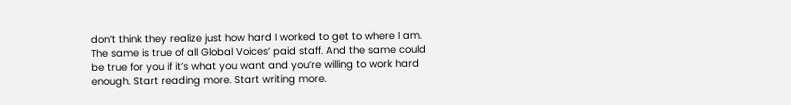don’t think they realize just how hard I worked to get to where I am. The same is true of all Global Voices’ paid staff. And the same could be true for you if it’s what you want and you’re willing to work hard enough. Start reading more. Start writing more.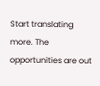Start translating more. The opportunities are out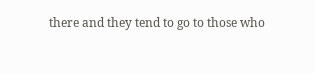there and they tend to go to those who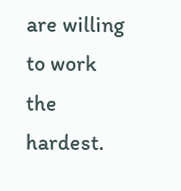are willing to work the hardest.